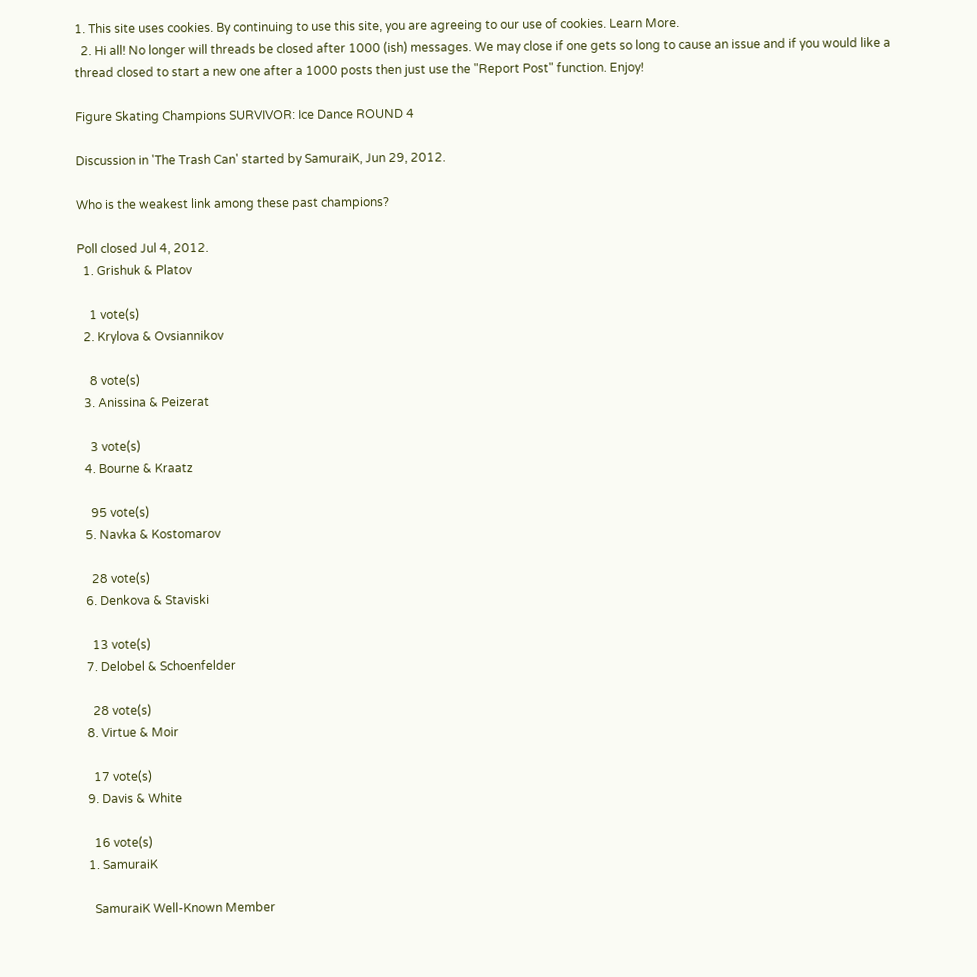1. This site uses cookies. By continuing to use this site, you are agreeing to our use of cookies. Learn More.
  2. Hi all! No longer will threads be closed after 1000 (ish) messages. We may close if one gets so long to cause an issue and if you would like a thread closed to start a new one after a 1000 posts then just use the "Report Post" function. Enjoy!

Figure Skating Champions SURVIVOR: Ice Dance ROUND 4

Discussion in 'The Trash Can' started by SamuraiK, Jun 29, 2012.

Who is the weakest link among these past champions?

Poll closed Jul 4, 2012.
  1. Grishuk & Platov

    1 vote(s)
  2. Krylova & Ovsiannikov

    8 vote(s)
  3. Anissina & Peizerat

    3 vote(s)
  4. Bourne & Kraatz

    95 vote(s)
  5. Navka & Kostomarov

    28 vote(s)
  6. Denkova & Staviski

    13 vote(s)
  7. Delobel & Schoenfelder

    28 vote(s)
  8. Virtue & Moir

    17 vote(s)
  9. Davis & White

    16 vote(s)
  1. SamuraiK

    SamuraiK Well-Known Member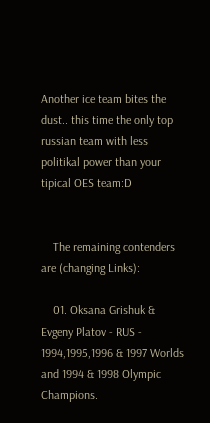Another ice team bites the dust.. this time the only top russian team with less politikal power than your tipical OES team:D


    The remaining contenders are (changing Links):

    01. Oksana Grishuk & Evgeny Platov - RUS - 1994,1995,1996 & 1997 Worlds and 1994 & 1998 Olympic Champions.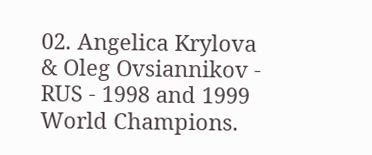02. Angelica Krylova & Oleg Ovsiannikov - RUS - 1998 and 1999 World Champions.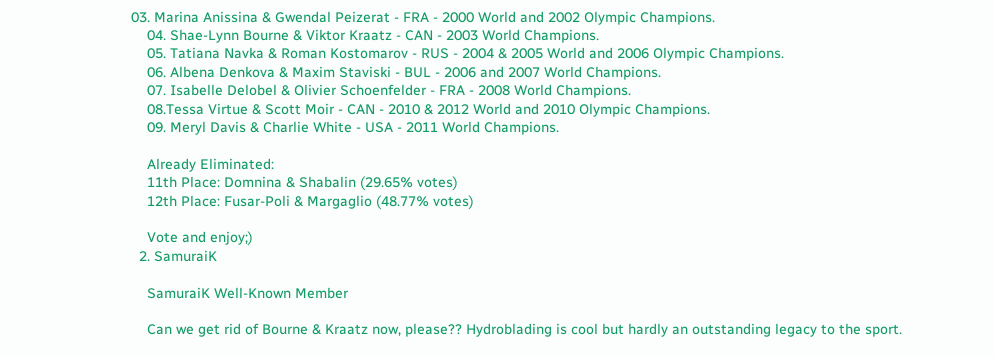03. Marina Anissina & Gwendal Peizerat - FRA - 2000 World and 2002 Olympic Champions.
    04. Shae-Lynn Bourne & Viktor Kraatz - CAN - 2003 World Champions.
    05. Tatiana Navka & Roman Kostomarov - RUS - 2004 & 2005 World and 2006 Olympic Champions.
    06. Albena Denkova & Maxim Staviski - BUL - 2006 and 2007 World Champions.
    07. Isabelle Delobel & Olivier Schoenfelder - FRA - 2008 World Champions.
    08.Tessa Virtue & Scott Moir - CAN - 2010 & 2012 World and 2010 Olympic Champions.
    09. Meryl Davis & Charlie White - USA - 2011 World Champions.

    Already Eliminated:
    11th Place: Domnina & Shabalin (29.65% votes)
    12th Place: Fusar-Poli & Margaglio (48.77% votes)

    Vote and enjoy;)
  2. SamuraiK

    SamuraiK Well-Known Member

    Can we get rid of Bourne & Kraatz now, please?? Hydroblading is cool but hardly an outstanding legacy to the sport.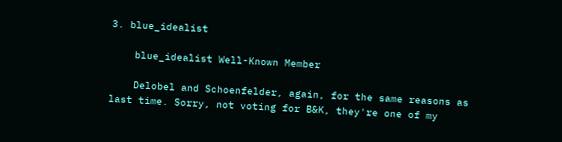3. blue_idealist

    blue_idealist Well-Known Member

    Delobel and Schoenfelder, again, for the same reasons as last time. Sorry, not voting for B&K, they're one of my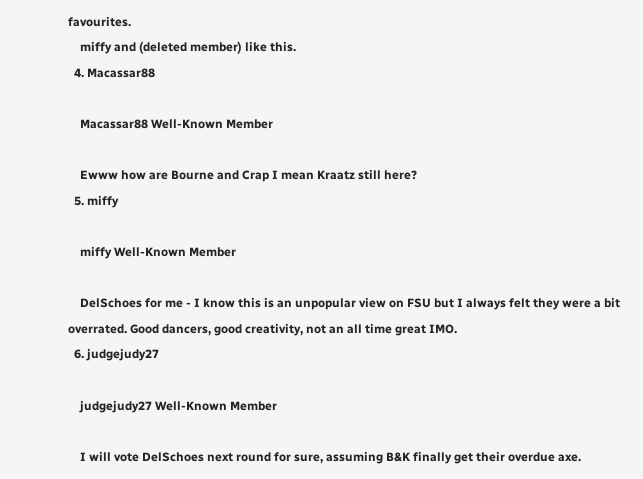favourites.
    miffy and (deleted member) like this.
  4. Macassar88

    Macassar88 Well-Known Member

    Ewww how are Bourne and Crap I mean Kraatz still here?
  5. miffy

    miffy Well-Known Member

    DelSchoes for me - I know this is an unpopular view on FSU but I always felt they were a bit overrated. Good dancers, good creativity, not an all time great IMO.
  6. judgejudy27

    judgejudy27 Well-Known Member

    I will vote DelSchoes next round for sure, assuming B&K finally get their overdue axe.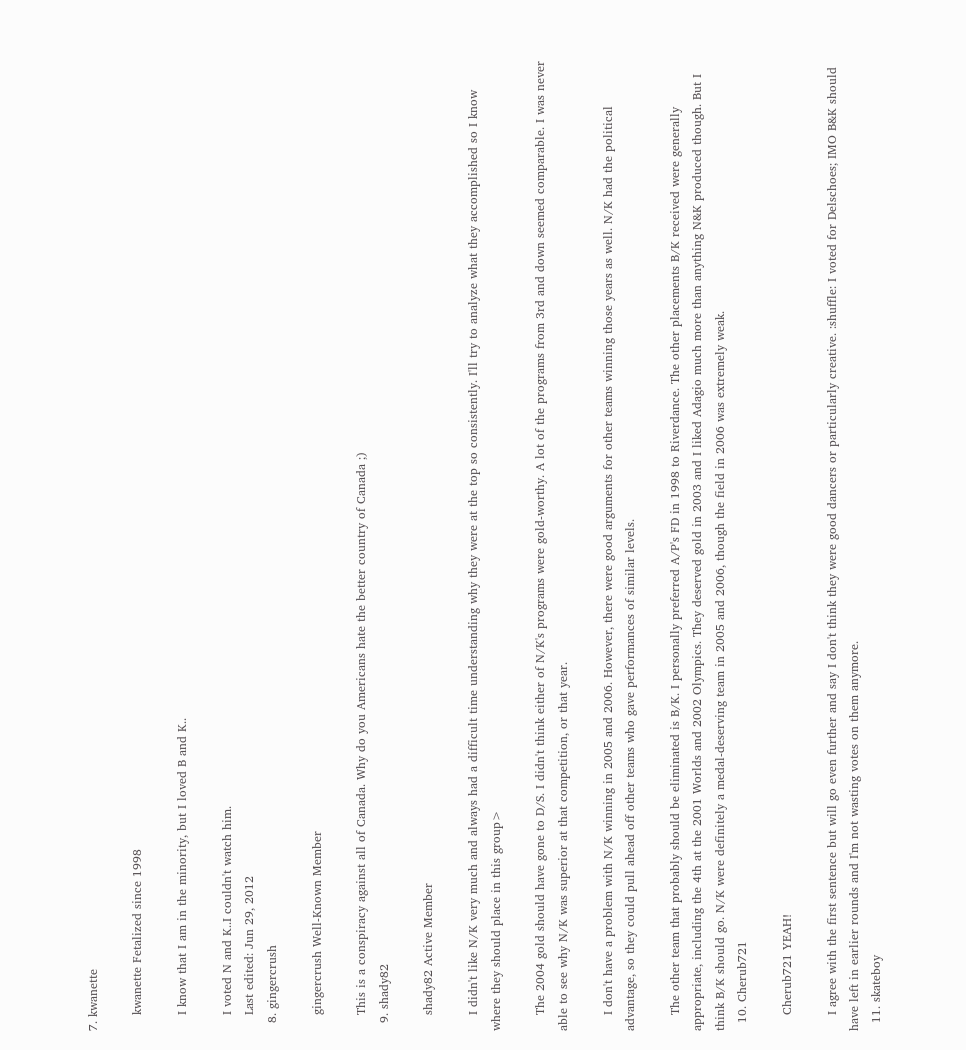7. kwanette

    kwanette Fetalized since 1998

    I know that I am in the minority, but I loved B and K..

    I voted N and K..I couldn't watch him.
    Last edited: Jun 29, 2012
  8. gingercrush

    gingercrush Well-Known Member

    This is a conspiracy against all of Canada. Why do you Americans hate the better country of Canada ;)
  9. shady82

    shady82 Active Member

    I didn't like N/K very much and always had a difficult time understanding why they were at the top so consistently. I'll try to analyze what they accomplished so I know where they should place in this group>

    The 2004 gold should have gone to D/S. I didn't think either of N/K's programs were gold-worthy. A lot of the programs from 3rd and down seemed comparable. I was never able to see why N/K was superior at that competition, or that year.

    I don't have a problem with N/K winning in 2005 and 2006. However, there were good arguments for other teams winning those years as well. N/K had the political advantage, so they could pull ahead off other teams who gave performances of similar levels.

    The other team that probably should be eliminated is B/K. I personally preferred A/P's FD in 1998 to Riverdance. The other placements B/K received were generally appropriate, including the 4th at the 2001 Worlds and 2002 Olympics. They deserved gold in 2003 and I liked Adagio much more than anything N&K produced though. But I think B/K should go. N/K were definitely a medal-deserving team in 2005 and 2006, though the field in 2006 was extremely weak.
  10. Cherub721

    Cherub721 YEAH!

    I agree with the first sentence but will go even further and say I don't think they were good dancers or particularly creative. :shuffle: I voted for Delschoes; IMO B&K should have left in earlier rounds and I'm not wasting votes on them anymore.
  11. skateboy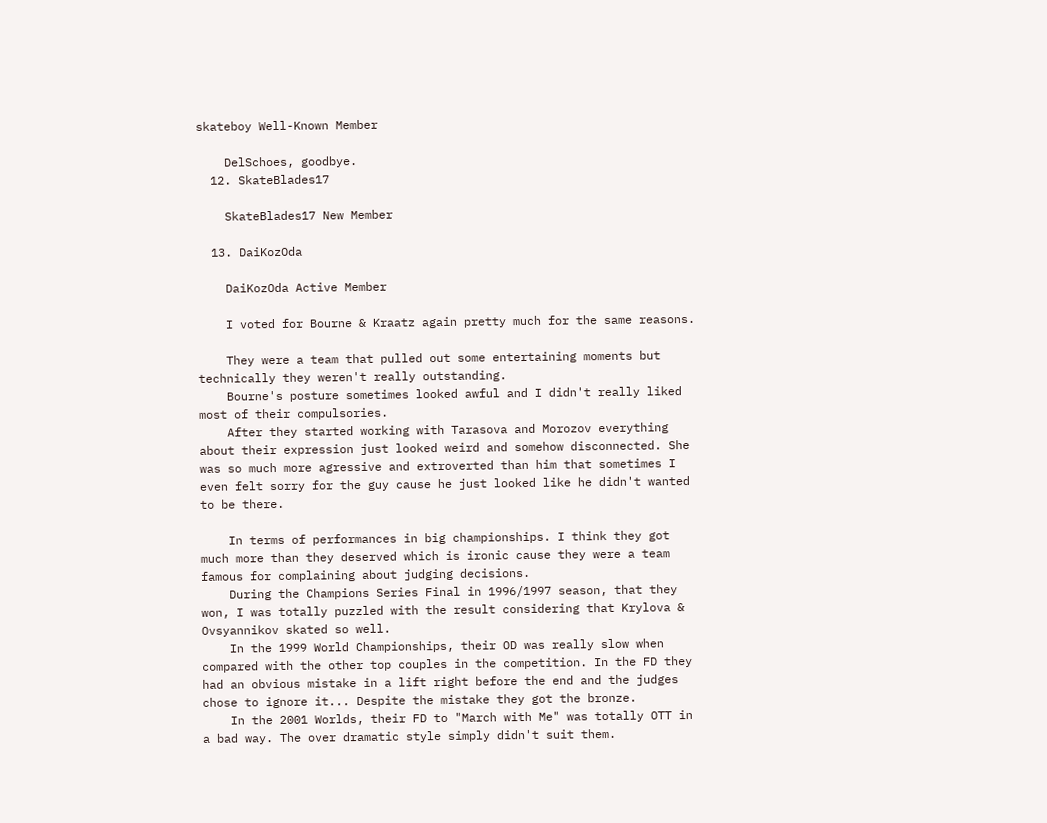skateboy Well-Known Member

    DelSchoes, goodbye.
  12. SkateBlades17

    SkateBlades17 New Member

  13. DaiKozOda

    DaiKozOda Active Member

    I voted for Bourne & Kraatz again pretty much for the same reasons.

    They were a team that pulled out some entertaining moments but technically they weren't really outstanding.
    Bourne's posture sometimes looked awful and I didn't really liked most of their compulsories.
    After they started working with Tarasova and Morozov everything about their expression just looked weird and somehow disconnected. She was so much more agressive and extroverted than him that sometimes I even felt sorry for the guy cause he just looked like he didn't wanted to be there.

    In terms of performances in big championships. I think they got much more than they deserved which is ironic cause they were a team famous for complaining about judging decisions.
    During the Champions Series Final in 1996/1997 season, that they won, I was totally puzzled with the result considering that Krylova & Ovsyannikov skated so well.
    In the 1999 World Championships, their OD was really slow when compared with the other top couples in the competition. In the FD they had an obvious mistake in a lift right before the end and the judges chose to ignore it... Despite the mistake they got the bronze.
    In the 2001 Worlds, their FD to "March with Me" was totally OTT in a bad way. The over dramatic style simply didn't suit them.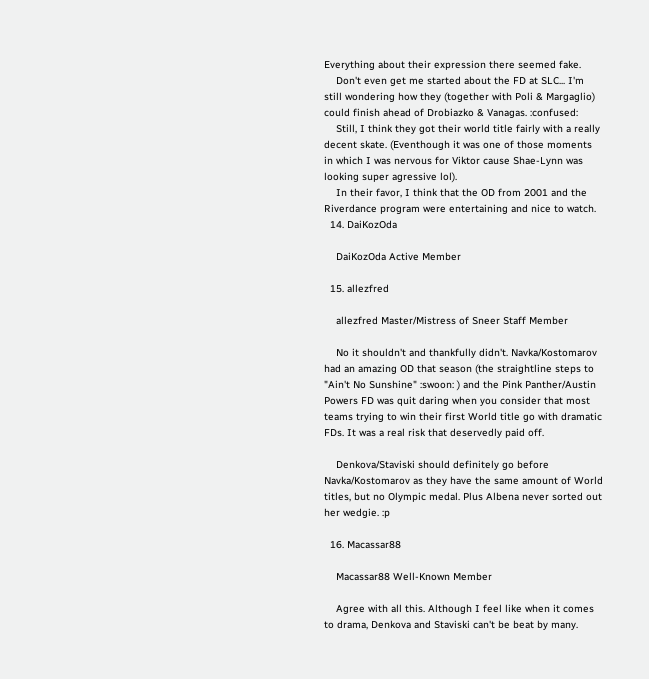Everything about their expression there seemed fake.
    Don't even get me started about the FD at SLC... I'm still wondering how they (together with Poli & Margaglio) could finish ahead of Drobiazko & Vanagas. :confused:
    Still, I think they got their world title fairly with a really decent skate. (Eventhough it was one of those moments in which I was nervous for Viktor cause Shae-Lynn was looking super agressive lol).
    In their favor, I think that the OD from 2001 and the Riverdance program were entertaining and nice to watch.
  14. DaiKozOda

    DaiKozOda Active Member

  15. allezfred

    allezfred Master/Mistress of Sneer Staff Member

    No it shouldn't and thankfully didn't. Navka/Kostomarov had an amazing OD that season (the straightline steps to "Ain't No Sunshine" :swoon: ) and the Pink Panther/Austin Powers FD was quit daring when you consider that most teams trying to win their first World title go with dramatic FDs. It was a real risk that deservedly paid off.

    Denkova/Staviski should definitely go before Navka/Kostomarov as they have the same amount of World titles, but no Olympic medal. Plus Albena never sorted out her wedgie. :p

  16. Macassar88

    Macassar88 Well-Known Member

    Agree with all this. Although I feel like when it comes to drama, Denkova and Staviski can't be beat by many.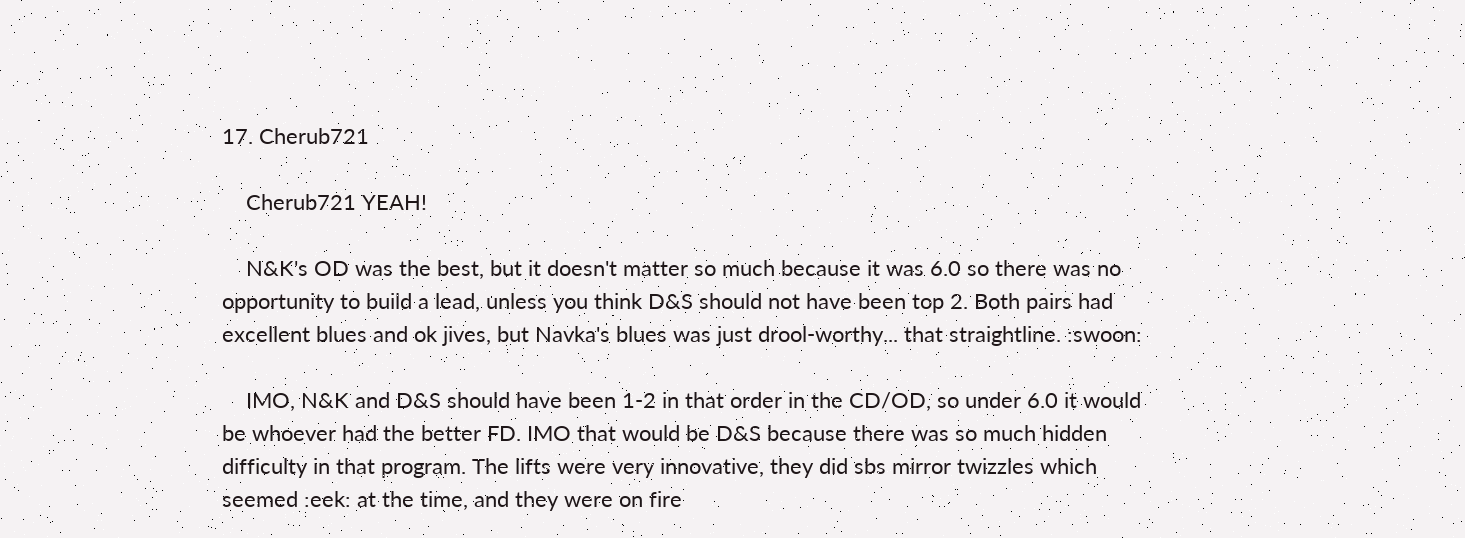17. Cherub721

    Cherub721 YEAH!

    N&K's OD was the best, but it doesn't matter so much because it was 6.0 so there was no opportunity to build a lead, unless you think D&S should not have been top 2. Both pairs had excellent blues and ok jives, but Navka's blues was just drool-worthy... that straightline. :swoon:

    IMO, N&K and D&S should have been 1-2 in that order in the CD/OD, so under 6.0 it would be whoever had the better FD. IMO that would be D&S because there was so much hidden difficulty in that program. The lifts were very innovative, they did sbs mirror twizzles which seemed :eek: at the time, and they were on fire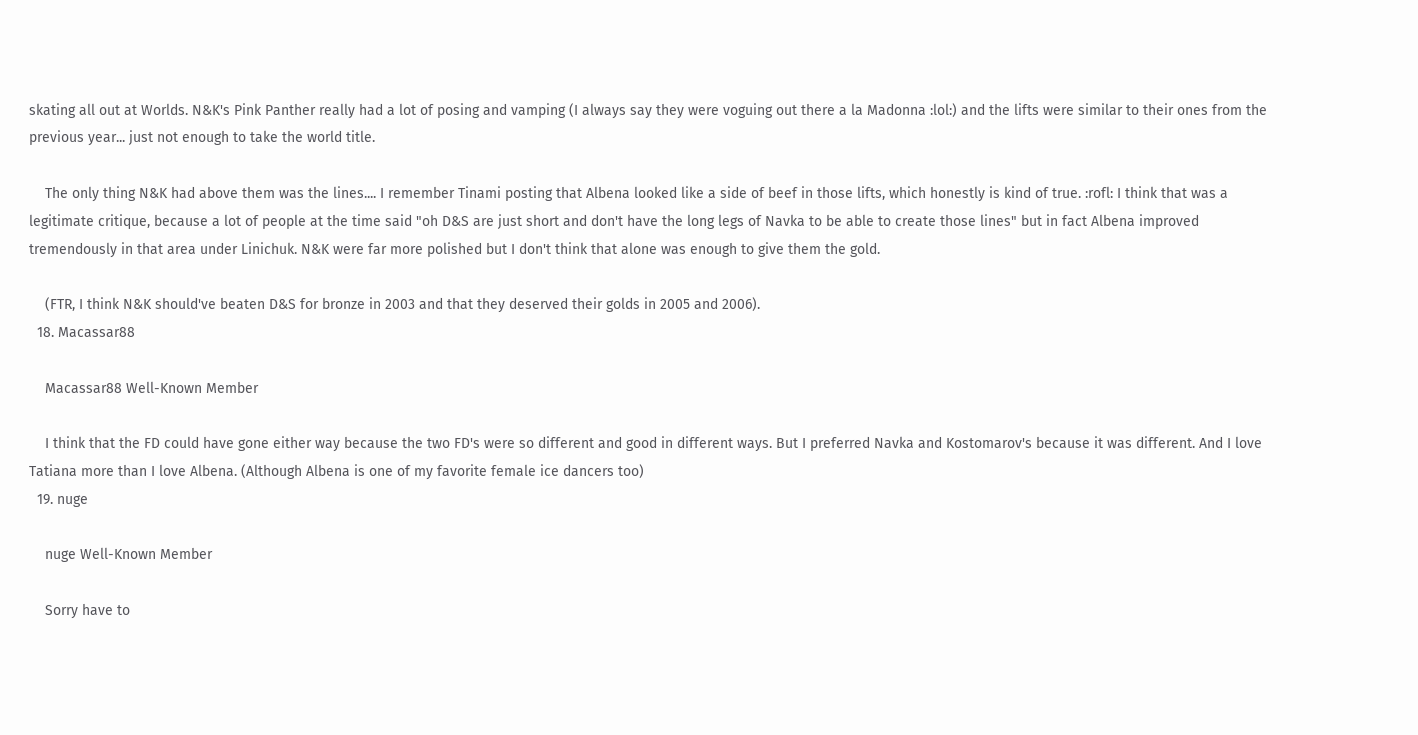skating all out at Worlds. N&K's Pink Panther really had a lot of posing and vamping (I always say they were voguing out there a la Madonna :lol:) and the lifts were similar to their ones from the previous year... just not enough to take the world title.

    The only thing N&K had above them was the lines.... I remember Tinami posting that Albena looked like a side of beef in those lifts, which honestly is kind of true. :rofl: I think that was a legitimate critique, because a lot of people at the time said "oh D&S are just short and don't have the long legs of Navka to be able to create those lines" but in fact Albena improved tremendously in that area under Linichuk. N&K were far more polished but I don't think that alone was enough to give them the gold.

    (FTR, I think N&K should've beaten D&S for bronze in 2003 and that they deserved their golds in 2005 and 2006).
  18. Macassar88

    Macassar88 Well-Known Member

    I think that the FD could have gone either way because the two FD's were so different and good in different ways. But I preferred Navka and Kostomarov's because it was different. And I love Tatiana more than I love Albena. (Although Albena is one of my favorite female ice dancers too)
  19. nuge

    nuge Well-Known Member

    Sorry have to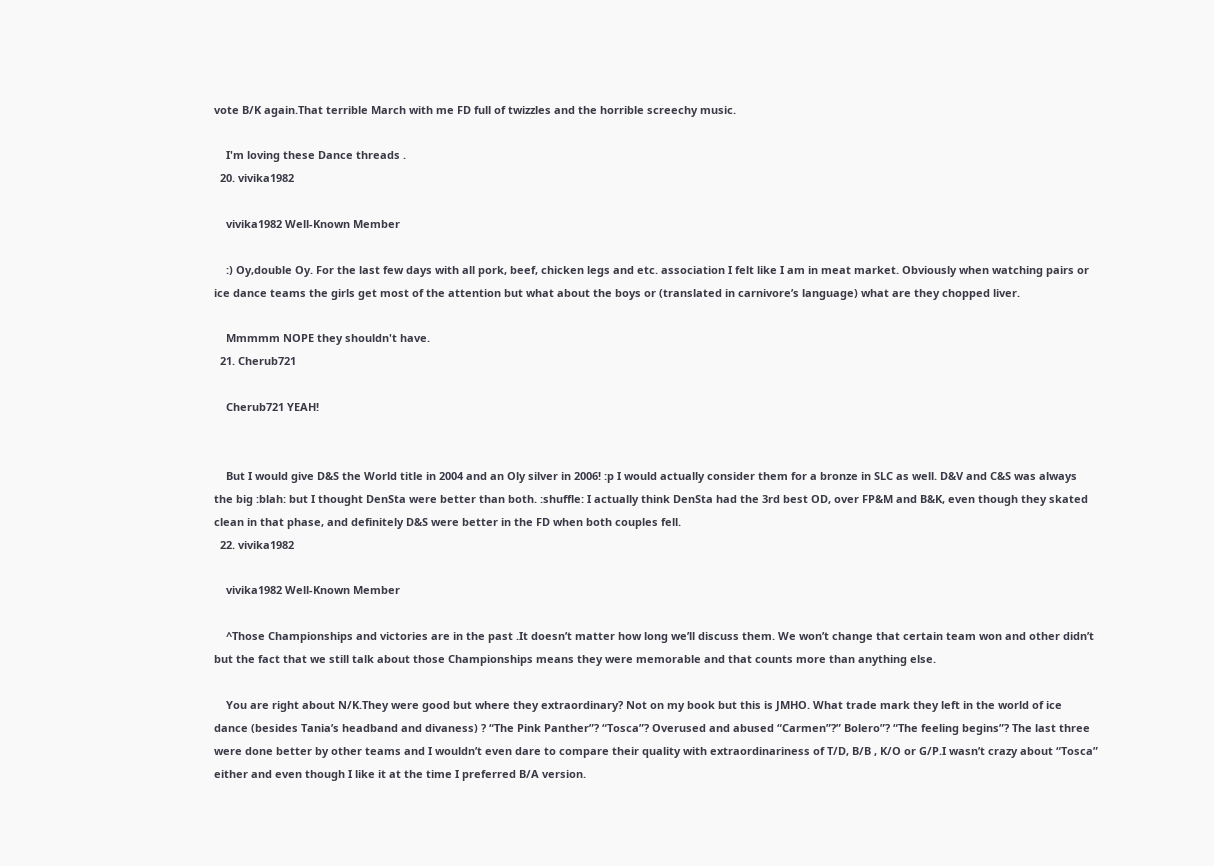vote B/K again.That terrible March with me FD full of twizzles and the horrible screechy music.

    I'm loving these Dance threads .
  20. vivika1982

    vivika1982 Well-Known Member

    :) Oy,double Oy. For the last few days with all pork, beef, chicken legs and etc. association I felt like I am in meat market. Obviously when watching pairs or ice dance teams the girls get most of the attention but what about the boys or (translated in carnivore’s language) what are they chopped liver.

    Mmmmm NOPE they shouldn't have.
  21. Cherub721

    Cherub721 YEAH!


    But I would give D&S the World title in 2004 and an Oly silver in 2006! :p I would actually consider them for a bronze in SLC as well. D&V and C&S was always the big :blah: but I thought DenSta were better than both. :shuffle: I actually think DenSta had the 3rd best OD, over FP&M and B&K, even though they skated clean in that phase, and definitely D&S were better in the FD when both couples fell.
  22. vivika1982

    vivika1982 Well-Known Member

    ^Those Championships and victories are in the past .It doesn’t matter how long we’ll discuss them. We won’t change that certain team won and other didn’t but the fact that we still talk about those Championships means they were memorable and that counts more than anything else.

    You are right about N/K.They were good but where they extraordinary? Not on my book but this is JMHO. What trade mark they left in the world of ice dance (besides Tania’s headband and divaness) ? “The Pink Panther”? “Tosca”? Overused and abused “Carmen”?” Bolero”? “The feeling begins”? The last three were done better by other teams and I wouldn’t even dare to compare their quality with extraordinariness of T/D, B/B , K/O or G/P.I wasn’t crazy about “Tosca” either and even though I like it at the time I preferred B/A version.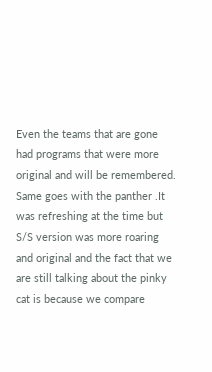Even the teams that are gone had programs that were more original and will be remembered. Same goes with the panther .It was refreshing at the time but S/S version was more roaring and original and the fact that we are still talking about the pinky cat is because we compare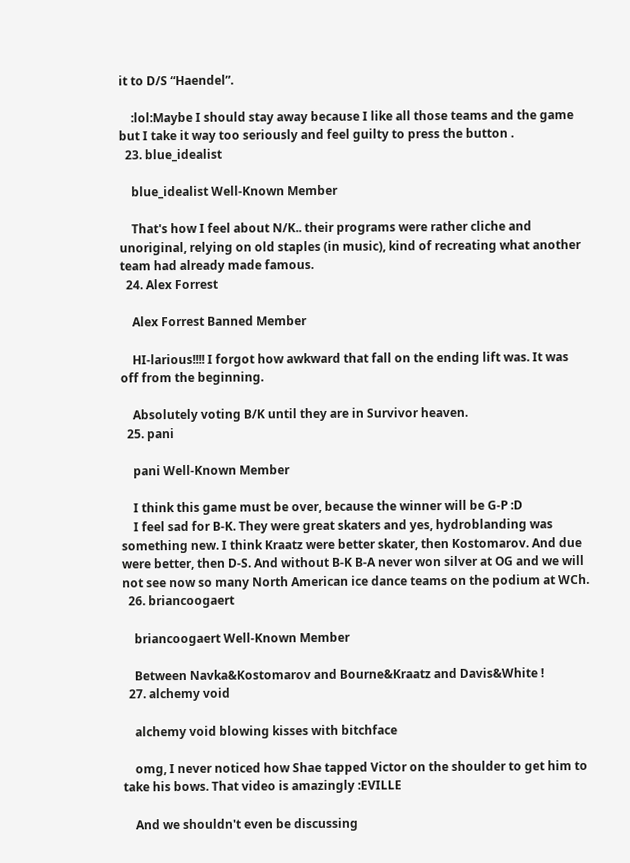it to D/S “Haendel”.

    :lol:Maybe I should stay away because I like all those teams and the game but I take it way too seriously and feel guilty to press the button .
  23. blue_idealist

    blue_idealist Well-Known Member

    That's how I feel about N/K.. their programs were rather cliche and unoriginal, relying on old staples (in music), kind of recreating what another team had already made famous.
  24. Alex Forrest

    Alex Forrest Banned Member

    HI-larious!!!! I forgot how awkward that fall on the ending lift was. It was off from the beginning.

    Absolutely voting B/K until they are in Survivor heaven.
  25. pani

    pani Well-Known Member

    I think this game must be over, because the winner will be G-P :D
    I feel sad for B-K. They were great skaters and yes, hydroblanding was something new. I think Kraatz were better skater, then Kostomarov. And due were better, then D-S. And without B-K B-A never won silver at OG and we will not see now so many North American ice dance teams on the podium at WCh.
  26. briancoogaert

    briancoogaert Well-Known Member

    Between Navka&Kostomarov and Bourne&Kraatz and Davis&White !
  27. alchemy void

    alchemy void blowing kisses with bitchface

    omg, I never noticed how Shae tapped Victor on the shoulder to get him to take his bows. That video is amazingly :EVILLE

    And we shouldn't even be discussing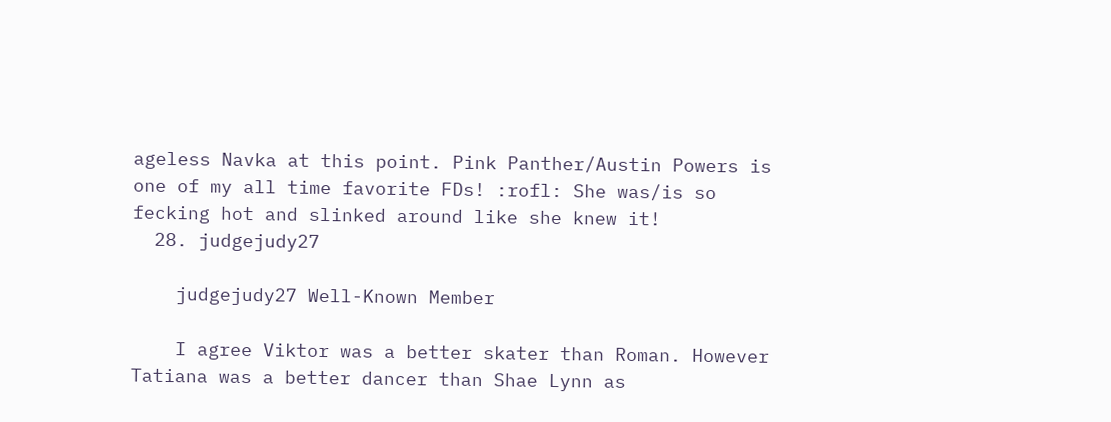ageless Navka at this point. Pink Panther/Austin Powers is one of my all time favorite FDs! :rofl: She was/is so fecking hot and slinked around like she knew it!
  28. judgejudy27

    judgejudy27 Well-Known Member

    I agree Viktor was a better skater than Roman. However Tatiana was a better dancer than Shae Lynn as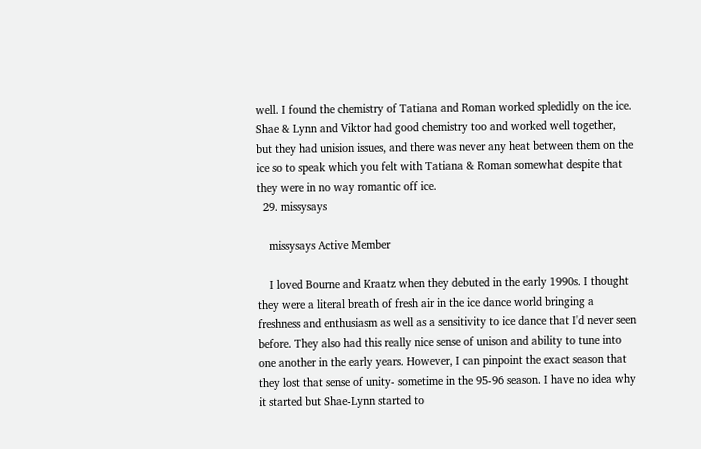well. I found the chemistry of Tatiana and Roman worked spledidly on the ice. Shae & Lynn and Viktor had good chemistry too and worked well together, but they had unision issues, and there was never any heat between them on the ice so to speak which you felt with Tatiana & Roman somewhat despite that they were in no way romantic off ice.
  29. missysays

    missysays Active Member

    I loved Bourne and Kraatz when they debuted in the early 1990s. I thought they were a literal breath of fresh air in the ice dance world bringing a freshness and enthusiasm as well as a sensitivity to ice dance that I'd never seen before. They also had this really nice sense of unison and ability to tune into one another in the early years. However, I can pinpoint the exact season that they lost that sense of unity- sometime in the 95-96 season. I have no idea why it started but Shae-Lynn started to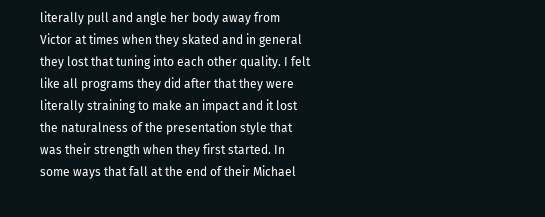literally pull and angle her body away from Victor at times when they skated and in general they lost that tuning into each other quality. I felt like all programs they did after that they were literally straining to make an impact and it lost the naturalness of the presentation style that was their strength when they first started. In some ways that fall at the end of their Michael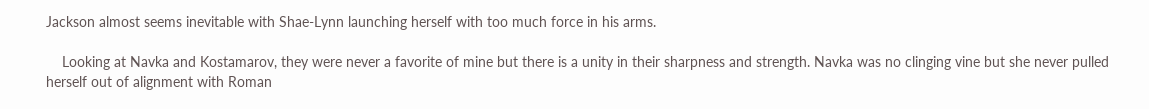Jackson almost seems inevitable with Shae-Lynn launching herself with too much force in his arms.

    Looking at Navka and Kostamarov, they were never a favorite of mine but there is a unity in their sharpness and strength. Navka was no clinging vine but she never pulled herself out of alignment with Roman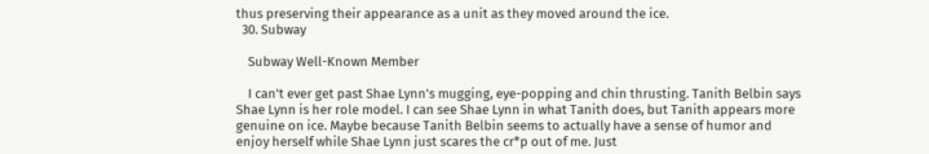thus preserving their appearance as a unit as they moved around the ice.
  30. Subway

    Subway Well-Known Member

    I can't ever get past Shae Lynn's mugging, eye-popping and chin thrusting. Tanith Belbin says Shae Lynn is her role model. I can see Shae Lynn in what Tanith does, but Tanith appears more genuine on ice. Maybe because Tanith Belbin seems to actually have a sense of humor and enjoy herself while Shae Lynn just scares the cr*p out of me. Just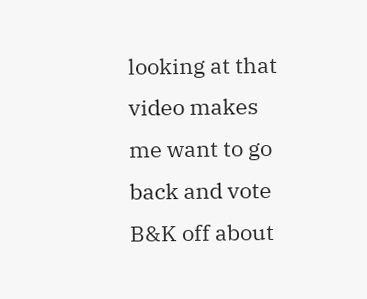looking at that video makes me want to go back and vote B&K off about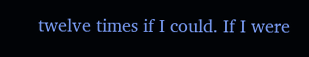twelve times if I could. If I were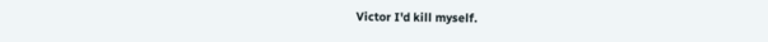Victor I'd kill myself.